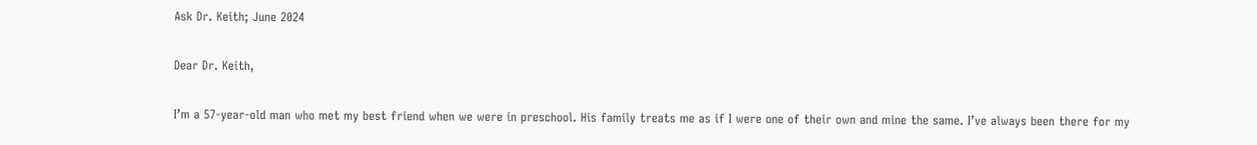Ask Dr. Keith; June 2024

Dear Dr. Keith,

I’m a 57-year-old man who met my best friend when we were in preschool. His family treats me as if I were one of their own and mine the same. I’ve always been there for my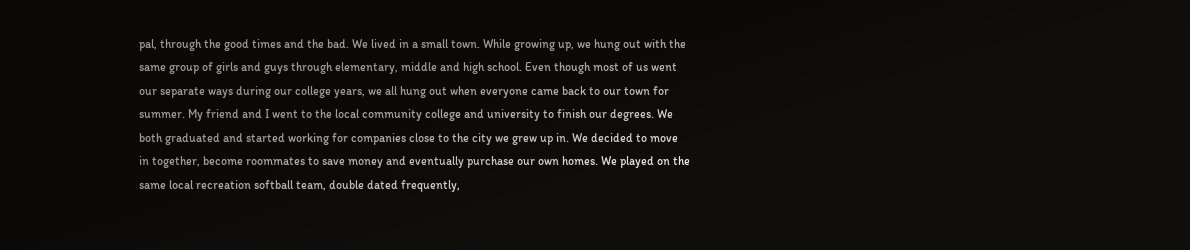pal, through the good times and the bad. We lived in a small town. While growing up, we hung out with the same group of girls and guys through elementary, middle and high school. Even though most of us went our separate ways during our college years, we all hung out when everyone came back to our town for summer. My friend and I went to the local community college and university to finish our degrees. We both graduated and started working for companies close to the city we grew up in. We decided to move in together, become roommates to save money and eventually purchase our own homes. We played on the same local recreation softball team, double dated frequently,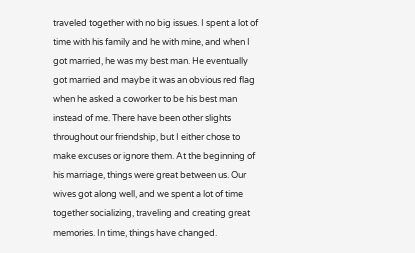traveled together with no big issues. I spent a lot of time with his family and he with mine, and when I got married, he was my best man. He eventually got married and maybe it was an obvious red flag when he asked a coworker to be his best man instead of me. There have been other slights throughout our friendship, but I either chose to make excuses or ignore them. At the beginning of his marriage, things were great between us. Our wives got along well, and we spent a lot of time together socializing, traveling and creating great memories. In time, things have changed.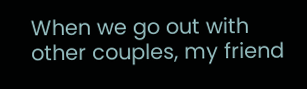When we go out with other couples, my friend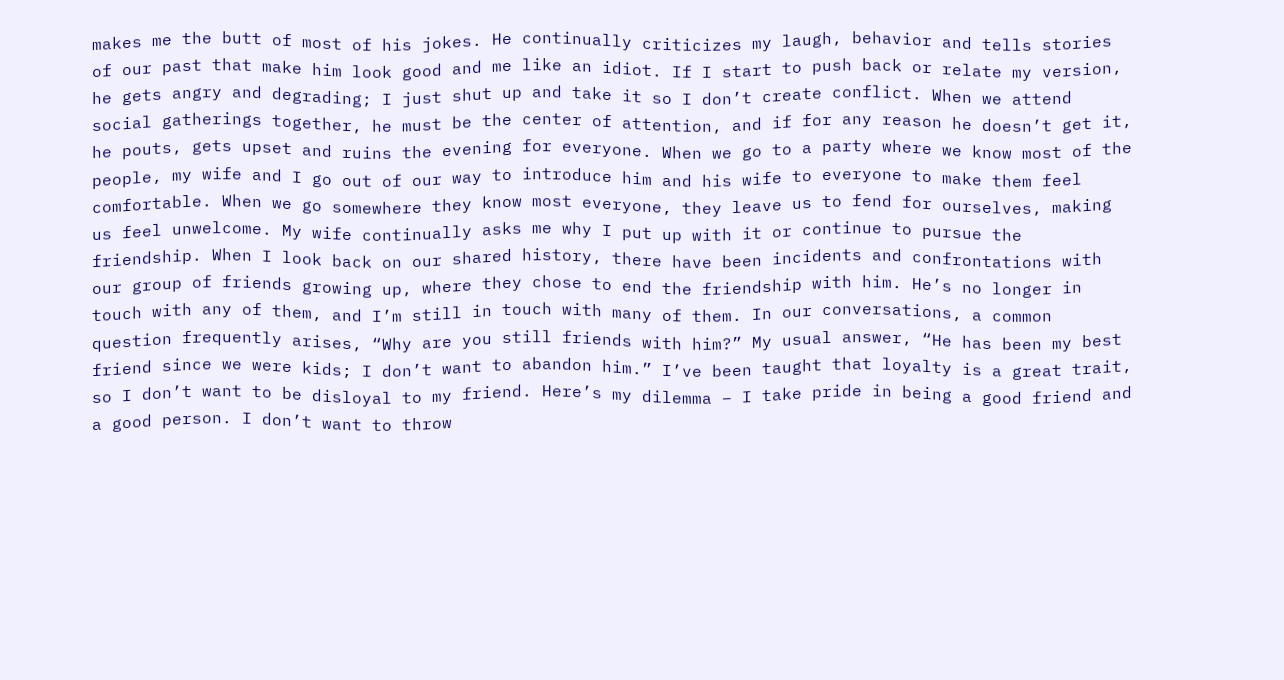makes me the butt of most of his jokes. He continually criticizes my laugh, behavior and tells stories of our past that make him look good and me like an idiot. If I start to push back or relate my version, he gets angry and degrading; I just shut up and take it so I don’t create conflict. When we attend social gatherings together, he must be the center of attention, and if for any reason he doesn’t get it, he pouts, gets upset and ruins the evening for everyone. When we go to a party where we know most of the people, my wife and I go out of our way to introduce him and his wife to everyone to make them feel comfortable. When we go somewhere they know most everyone, they leave us to fend for ourselves, making us feel unwelcome. My wife continually asks me why I put up with it or continue to pursue the friendship. When I look back on our shared history, there have been incidents and confrontations with our group of friends growing up, where they chose to end the friendship with him. He’s no longer in touch with any of them, and I’m still in touch with many of them. In our conversations, a common question frequently arises, “Why are you still friends with him?” My usual answer, “He has been my best friend since we were kids; I don’t want to abandon him.” I’ve been taught that loyalty is a great trait, so I don’t want to be disloyal to my friend. Here’s my dilemma – I take pride in being a good friend and a good person. I don’t want to throw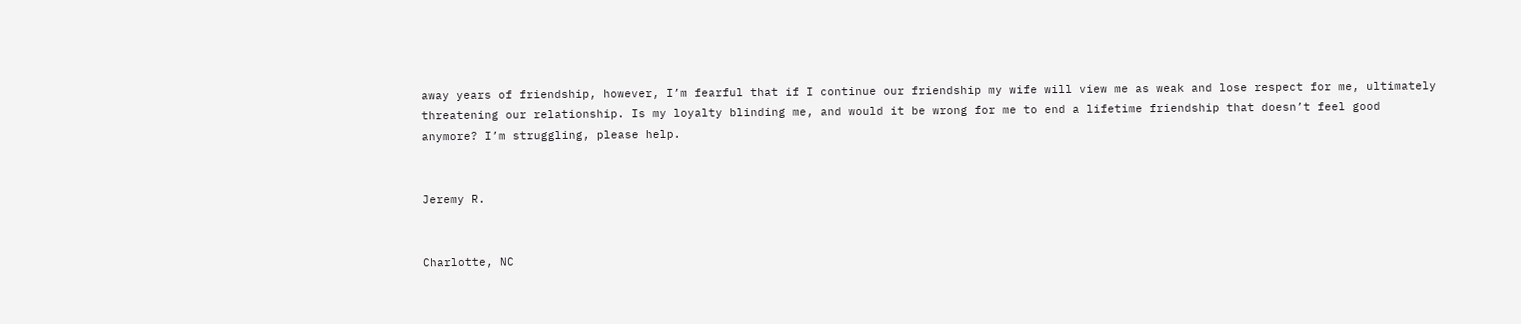away years of friendship, however, I’m fearful that if I continue our friendship my wife will view me as weak and lose respect for me, ultimately threatening our relationship. Is my loyalty blinding me, and would it be wrong for me to end a lifetime friendship that doesn’t feel good anymore? I’m struggling, please help.


Jeremy R.


Charlotte, NC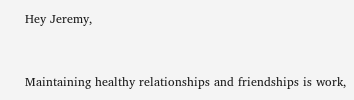Hey Jeremy,


Maintaining healthy relationships and friendships is work,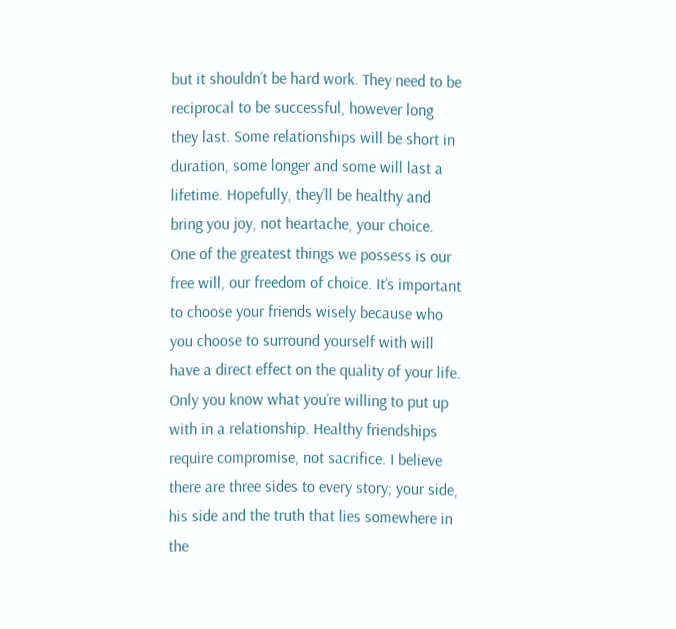but it shouldn’t be hard work. They need to be reciprocal to be successful, however long they last. Some relationships will be short in duration, some longer and some will last a lifetime. Hopefully, they’ll be healthy and bring you joy, not heartache, your choice. One of the greatest things we possess is our free will, our freedom of choice. It’s important to choose your friends wisely because who you choose to surround yourself with will have a direct effect on the quality of your life. Only you know what you’re willing to put up with in a relationship. Healthy friendships require compromise, not sacrifice. I believe there are three sides to every story; your side, his side and the truth that lies somewhere in the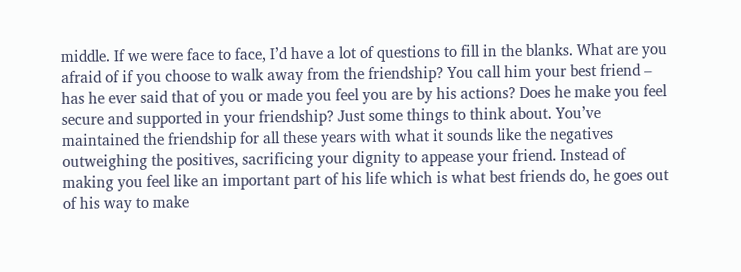middle. If we were face to face, I’d have a lot of questions to fill in the blanks. What are you afraid of if you choose to walk away from the friendship? You call him your best friend – has he ever said that of you or made you feel you are by his actions? Does he make you feel secure and supported in your friendship? Just some things to think about. You’ve maintained the friendship for all these years with what it sounds like the negatives outweighing the positives, sacrificing your dignity to appease your friend. Instead of making you feel like an important part of his life which is what best friends do, he goes out of his way to make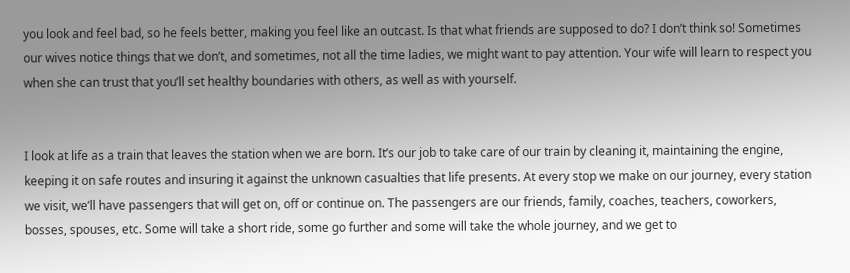you look and feel bad, so he feels better, making you feel like an outcast. Is that what friends are supposed to do? I don’t think so! Sometimes our wives notice things that we don’t, and sometimes, not all the time ladies, we might want to pay attention. Your wife will learn to respect you when she can trust that you’ll set healthy boundaries with others, as well as with yourself.


I look at life as a train that leaves the station when we are born. It’s our job to take care of our train by cleaning it, maintaining the engine, keeping it on safe routes and insuring it against the unknown casualties that life presents. At every stop we make on our journey, every station we visit, we’ll have passengers that will get on, off or continue on. The passengers are our friends, family, coaches, teachers, coworkers, bosses, spouses, etc. Some will take a short ride, some go further and some will take the whole journey, and we get to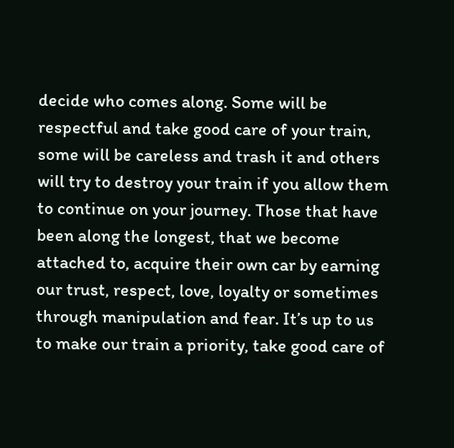decide who comes along. Some will be respectful and take good care of your train, some will be careless and trash it and others will try to destroy your train if you allow them to continue on your journey. Those that have been along the longest, that we become attached to, acquire their own car by earning our trust, respect, love, loyalty or sometimes through manipulation and fear. It’s up to us to make our train a priority, take good care of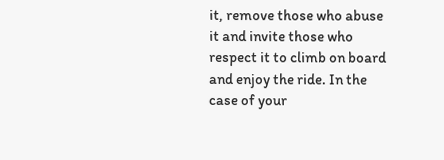it, remove those who abuse it and invite those who respect it to climb on board and enjoy the ride. In the case of your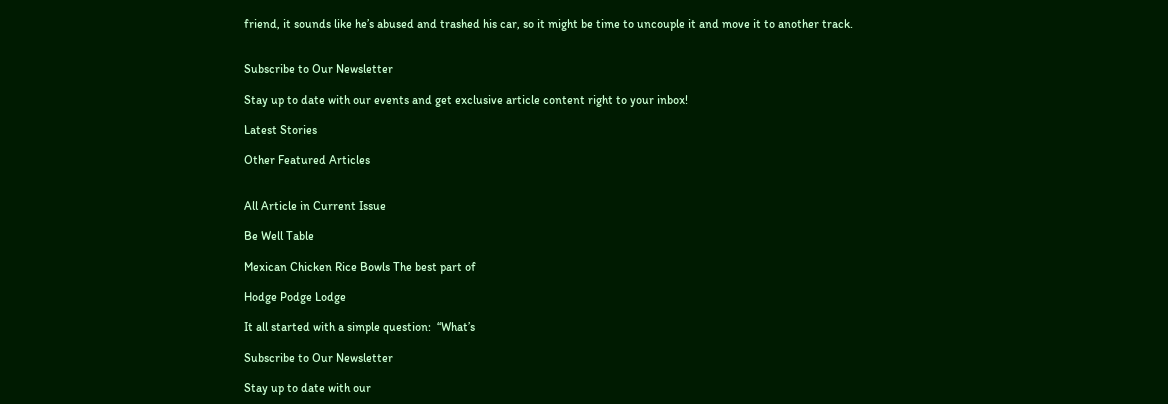friend, it sounds like he’s abused and trashed his car, so it might be time to uncouple it and move it to another track.


Subscribe to Our Newsletter

Stay up to date with our events and get exclusive article content right to your inbox!

Latest Stories

Other Featured Articles


All Article in Current Issue

Be Well Table

Mexican Chicken Rice Bowls The best part of

Hodge Podge Lodge

It all started with a simple question:  “What’s

Subscribe to Our Newsletter

Stay up to date with our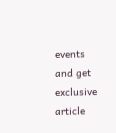events and get exclusive article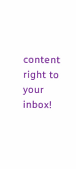content right to your inbox!